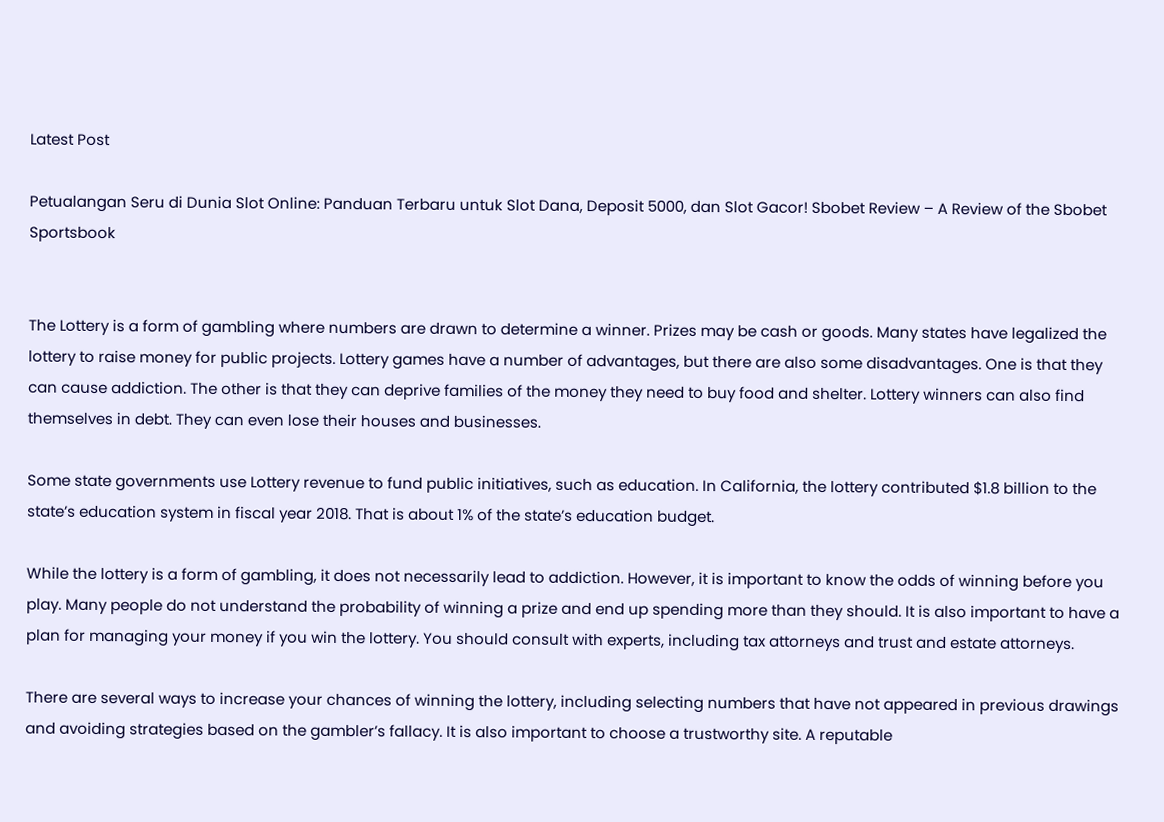Latest Post

Petualangan Seru di Dunia Slot Online: Panduan Terbaru untuk Slot Dana, Deposit 5000, dan Slot Gacor! Sbobet Review – A Review of the Sbobet Sportsbook


The Lottery is a form of gambling where numbers are drawn to determine a winner. Prizes may be cash or goods. Many states have legalized the lottery to raise money for public projects. Lottery games have a number of advantages, but there are also some disadvantages. One is that they can cause addiction. The other is that they can deprive families of the money they need to buy food and shelter. Lottery winners can also find themselves in debt. They can even lose their houses and businesses.

Some state governments use Lottery revenue to fund public initiatives, such as education. In California, the lottery contributed $1.8 billion to the state’s education system in fiscal year 2018. That is about 1% of the state’s education budget.

While the lottery is a form of gambling, it does not necessarily lead to addiction. However, it is important to know the odds of winning before you play. Many people do not understand the probability of winning a prize and end up spending more than they should. It is also important to have a plan for managing your money if you win the lottery. You should consult with experts, including tax attorneys and trust and estate attorneys.

There are several ways to increase your chances of winning the lottery, including selecting numbers that have not appeared in previous drawings and avoiding strategies based on the gambler’s fallacy. It is also important to choose a trustworthy site. A reputable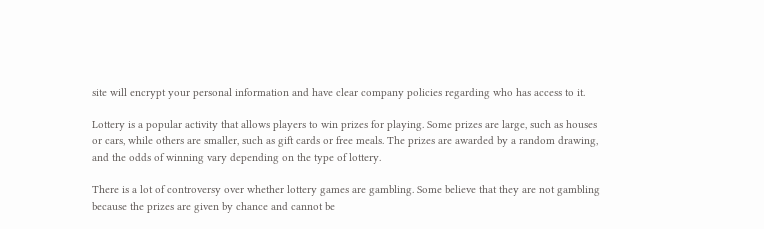site will encrypt your personal information and have clear company policies regarding who has access to it.

Lottery is a popular activity that allows players to win prizes for playing. Some prizes are large, such as houses or cars, while others are smaller, such as gift cards or free meals. The prizes are awarded by a random drawing, and the odds of winning vary depending on the type of lottery.

There is a lot of controversy over whether lottery games are gambling. Some believe that they are not gambling because the prizes are given by chance and cannot be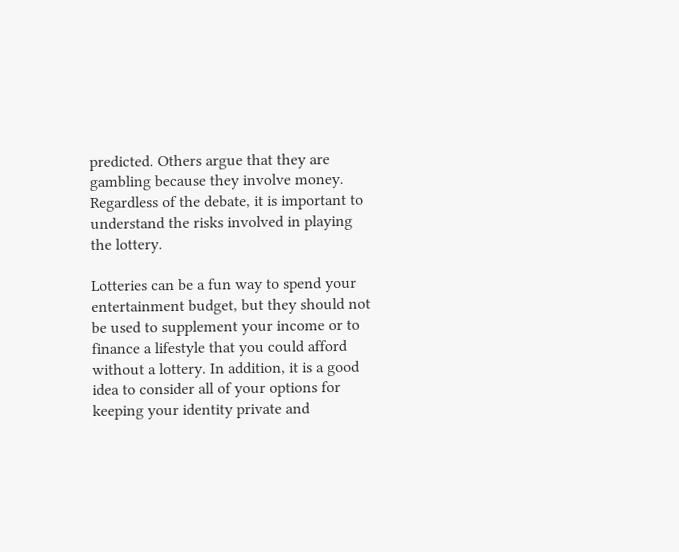predicted. Others argue that they are gambling because they involve money. Regardless of the debate, it is important to understand the risks involved in playing the lottery.

Lotteries can be a fun way to spend your entertainment budget, but they should not be used to supplement your income or to finance a lifestyle that you could afford without a lottery. In addition, it is a good idea to consider all of your options for keeping your identity private and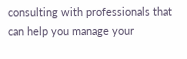consulting with professionals that can help you manage your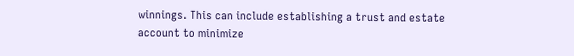winnings. This can include establishing a trust and estate account to minimize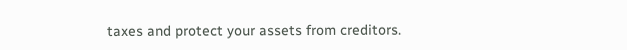taxes and protect your assets from creditors.